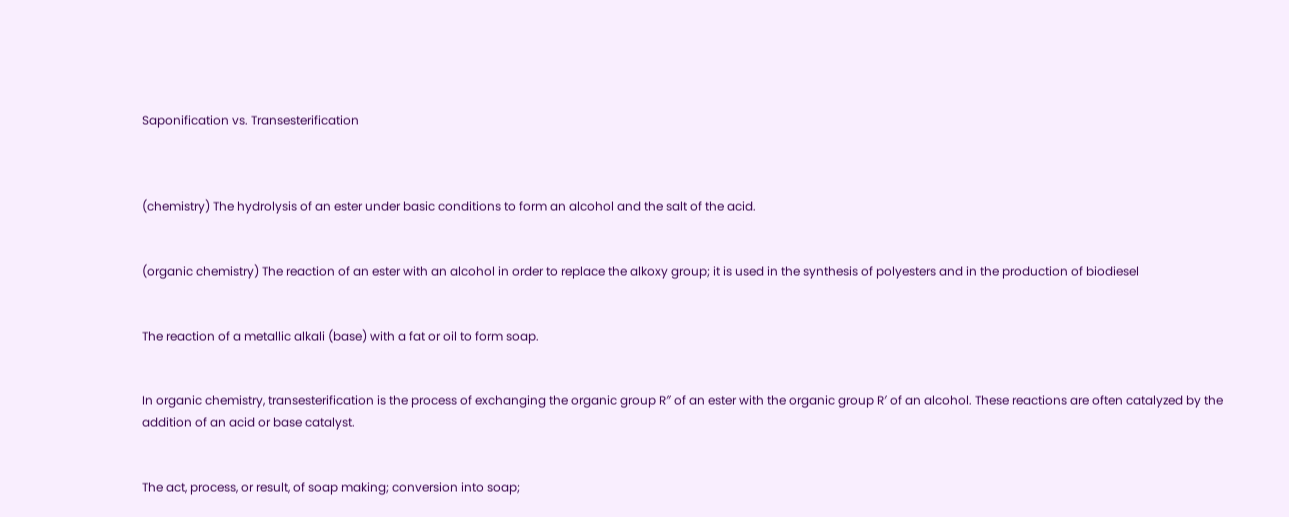Saponification vs. Transesterification



(chemistry) The hydrolysis of an ester under basic conditions to form an alcohol and the salt of the acid.


(organic chemistry) The reaction of an ester with an alcohol in order to replace the alkoxy group; it is used in the synthesis of polyesters and in the production of biodiesel


The reaction of a metallic alkali (base) with a fat or oil to form soap.


In organic chemistry, transesterification is the process of exchanging the organic group R″ of an ester with the organic group R′ of an alcohol. These reactions are often catalyzed by the addition of an acid or base catalyst.


The act, process, or result, of soap making; conversion into soap;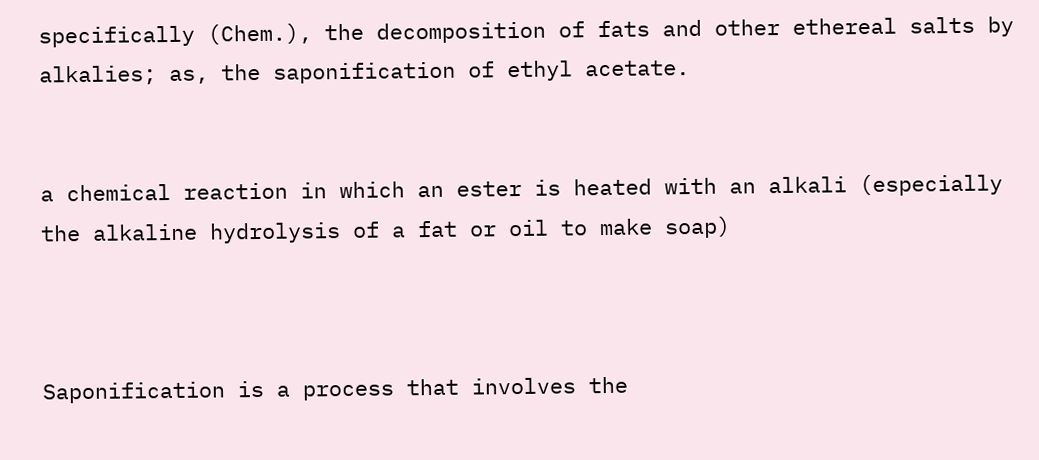specifically (Chem.), the decomposition of fats and other ethereal salts by alkalies; as, the saponification of ethyl acetate.


a chemical reaction in which an ester is heated with an alkali (especially the alkaline hydrolysis of a fat or oil to make soap)



Saponification is a process that involves the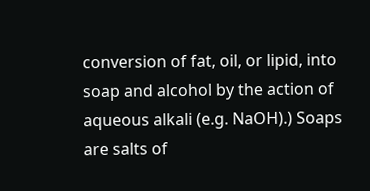conversion of fat, oil, or lipid, into soap and alcohol by the action of aqueous alkali (e.g. NaOH).) Soaps are salts of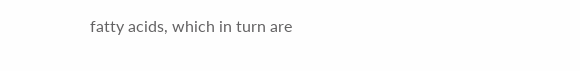fatty acids, which in turn are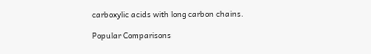carboxylic acids with long carbon chains.

Popular Comparisons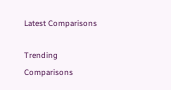Latest Comparisons

Trending Comparisons